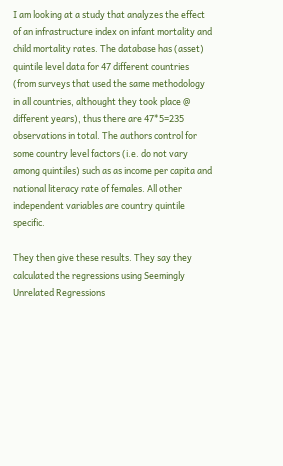I am looking at a study that analyzes the effect of an infrastructure index on infant mortality and child mortality rates. The database has (asset) quintile level data for 47 different countries (from surveys that used the same methodology in all countries, althought they took place @ different years), thus there are 47*5=235 observations in total. The authors control for some country level factors (i.e. do not vary among quintiles) such as as income per capita and national literacy rate of females. All other independent variables are country quintile specific.

They then give these results. They say they calculated the regressions using Seemingly Unrelated Regressions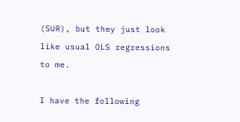(SUR), but they just look like usual OLS regressions to me.

I have the following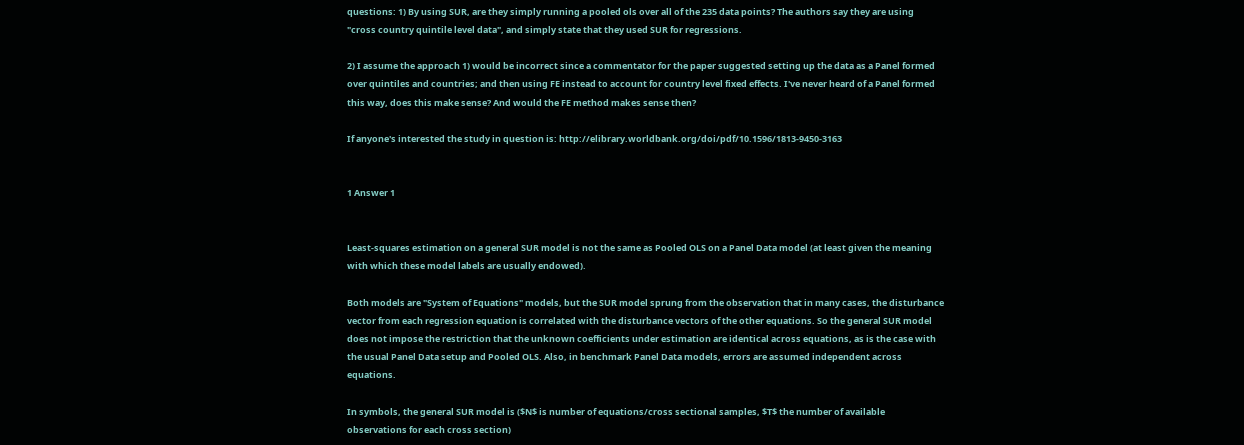questions: 1) By using SUR, are they simply running a pooled ols over all of the 235 data points? The authors say they are using "cross country quintile level data", and simply state that they used SUR for regressions.

2) I assume the approach 1) would be incorrect since a commentator for the paper suggested setting up the data as a Panel formed over quintiles and countries; and then using FE instead to account for country level fixed effects. I've never heard of a Panel formed this way, does this make sense? And would the FE method makes sense then?

If anyone's interested the study in question is: http://elibrary.worldbank.org/doi/pdf/10.1596/1813-9450-3163


1 Answer 1


Least-squares estimation on a general SUR model is not the same as Pooled OLS on a Panel Data model (at least given the meaning with which these model labels are usually endowed).

Both models are "System of Equations" models, but the SUR model sprung from the observation that in many cases, the disturbance vector from each regression equation is correlated with the disturbance vectors of the other equations. So the general SUR model does not impose the restriction that the unknown coefficients under estimation are identical across equations, as is the case with the usual Panel Data setup and Pooled OLS. Also, in benchmark Panel Data models, errors are assumed independent across equations.

In symbols, the general SUR model is ($N$ is number of equations/cross sectional samples, $T$ the number of available observations for each cross section)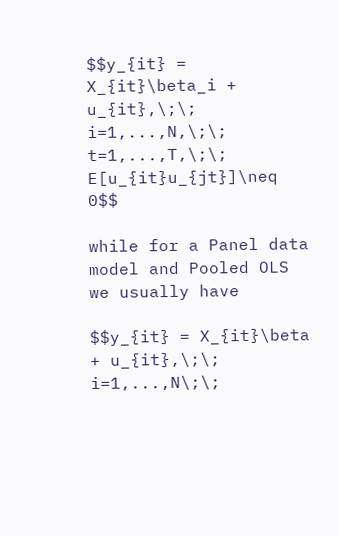$$y_{it} = X_{it}\beta_i + u_{it},\;\; i=1,...,N,\;\; t=1,...,T,\;\; E[u_{it}u_{jt}]\neq 0$$

while for a Panel data model and Pooled OLS we usually have

$$y_{it} = X_{it}\beta + u_{it},\;\; i=1,...,N\;\;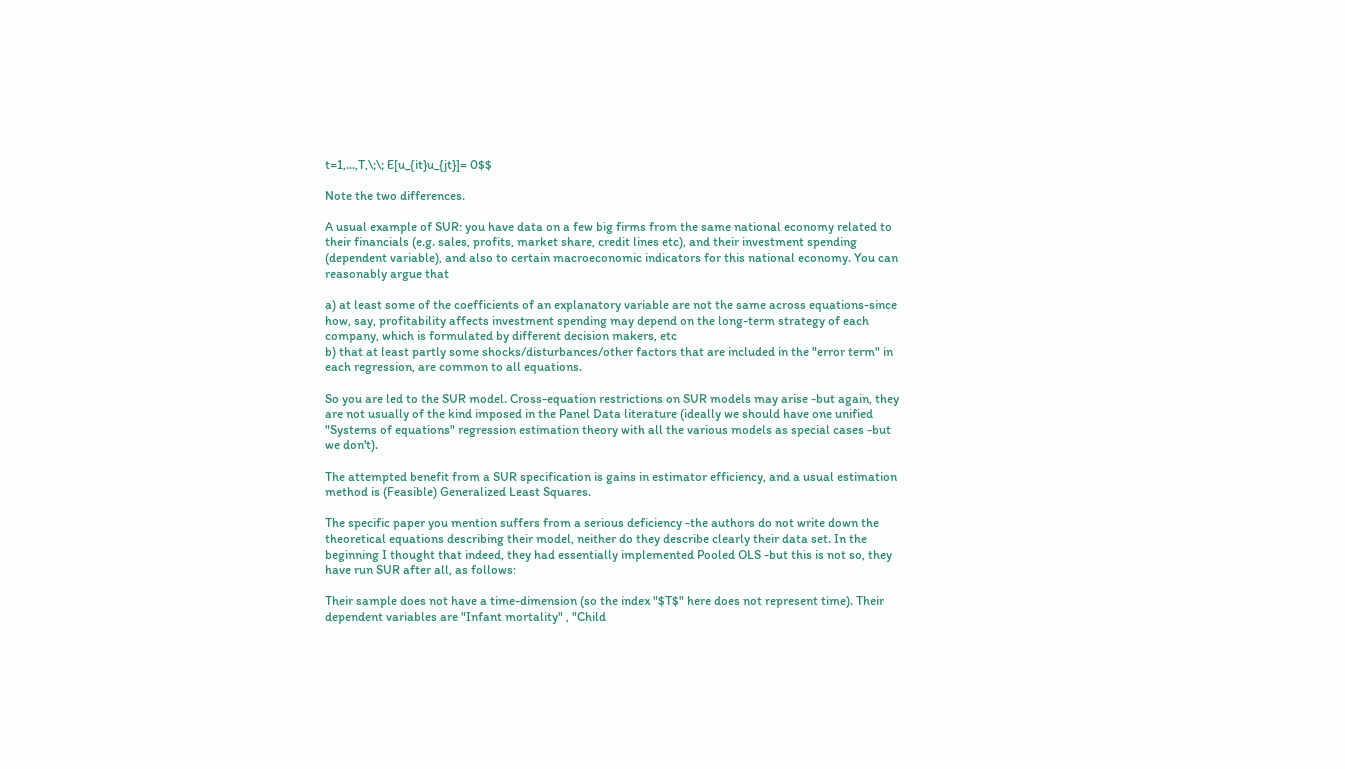t=1,...,T,\;\; E[u_{it}u_{jt}]= 0$$

Note the two differences.

A usual example of SUR: you have data on a few big firms from the same national economy related to their financials (e.g. sales, profits, market share, credit lines etc), and their investment spending (dependent variable), and also to certain macroeconomic indicators for this national economy. You can reasonably argue that

a) at least some of the coefficients of an explanatory variable are not the same across equations-since how, say, profitability affects investment spending may depend on the long-term strategy of each company, which is formulated by different decision makers, etc
b) that at least partly some shocks/disturbances/other factors that are included in the "error term" in each regression, are common to all equations.

So you are led to the SUR model. Cross-equation restrictions on SUR models may arise -but again, they are not usually of the kind imposed in the Panel Data literature (ideally we should have one unified "Systems of equations" regression estimation theory with all the various models as special cases -but we don't).

The attempted benefit from a SUR specification is gains in estimator efficiency, and a usual estimation method is (Feasible) Generalized Least Squares.

The specific paper you mention suffers from a serious deficiency -the authors do not write down the theoretical equations describing their model, neither do they describe clearly their data set. In the beginning I thought that indeed, they had essentially implemented Pooled OLS -but this is not so, they have run SUR after all, as follows:

Their sample does not have a time-dimension (so the index "$T$" here does not represent time). Their dependent variables are "Infant mortality" , "Child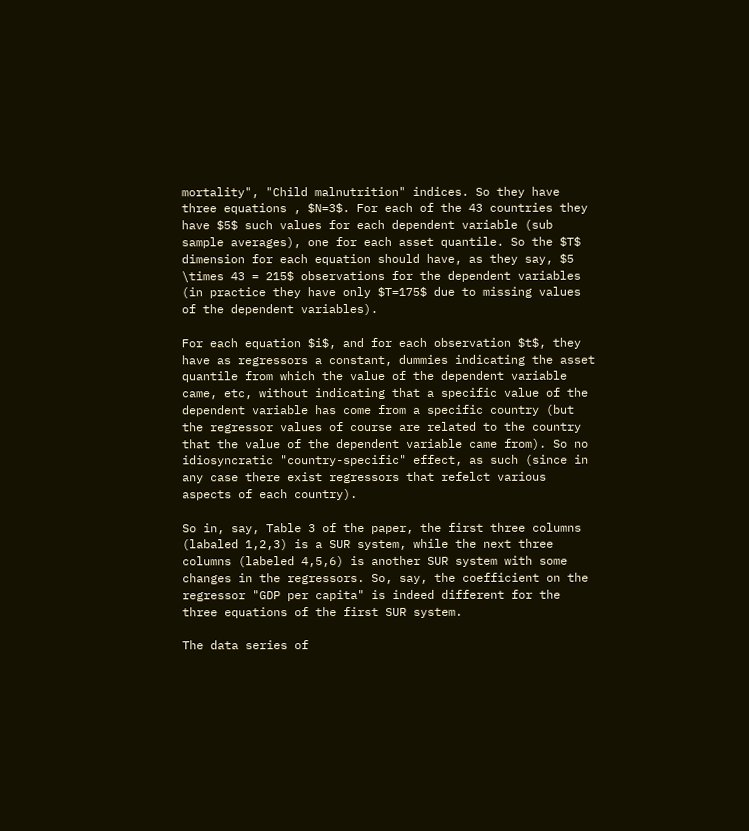mortality", "Child malnutrition" indices. So they have three equations , $N=3$. For each of the 43 countries they have $5$ such values for each dependent variable (sub sample averages), one for each asset quantile. So the $T$ dimension for each equation should have, as they say, $5 \times 43 = 215$ observations for the dependent variables (in practice they have only $T=175$ due to missing values of the dependent variables).

For each equation $i$, and for each observation $t$, they have as regressors a constant, dummies indicating the asset quantile from which the value of the dependent variable came, etc, without indicating that a specific value of the dependent variable has come from a specific country (but the regressor values of course are related to the country that the value of the dependent variable came from). So no idiosyncratic "country-specific" effect, as such (since in any case there exist regressors that refelct various aspects of each country).

So in, say, Table 3 of the paper, the first three columns (labaled 1,2,3) is a SUR system, while the next three columns (labeled 4,5,6) is another SUR system with some changes in the regressors. So, say, the coefficient on the regressor "GDP per capita" is indeed different for the three equations of the first SUR system.

The data series of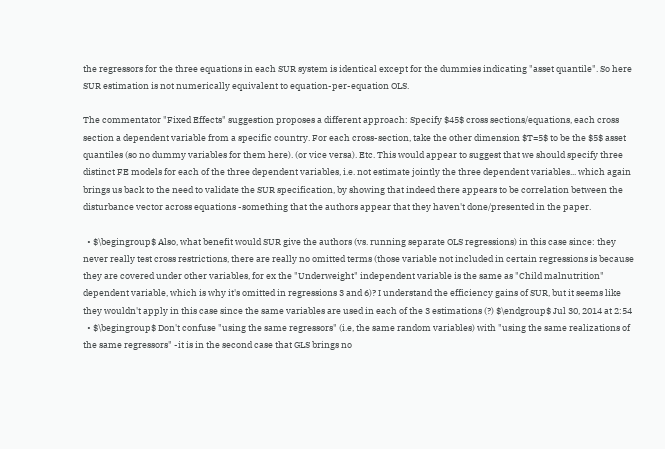the regressors for the three equations in each SUR system is identical except for the dummies indicating "asset quantile". So here SUR estimation is not numerically equivalent to equation-per-equation OLS.

The commentator "Fixed Effects" suggestion proposes a different approach: Specify $45$ cross sections/equations, each cross section a dependent variable from a specific country. For each cross-section, take the other dimension $T=5$ to be the $5$ asset quantiles (so no dummy variables for them here). (or vice versa). Etc. This would appear to suggest that we should specify three distinct FE models for each of the three dependent variables, i.e. not estimate jointly the three dependent variables... which again brings us back to the need to validate the SUR specification, by showing that indeed there appears to be correlation between the disturbance vector across equations -something that the authors appear that they haven't done/presented in the paper.

  • $\begingroup$ Also, what benefit would SUR give the authors (vs. running separate OLS regressions) in this case since: they never really test cross restrictions, there are really no omitted terms (those variable not included in certain regressions is because they are covered under other variables, for ex the "Underweight" independent variable is the same as "Child malnutrition" dependent variable, which is why it's omitted in regressions 3 and 6)? I understand the efficiency gains of SUR, but it seems like they wouldn't apply in this case since the same variables are used in each of the 3 estimations (?) $\endgroup$ Jul 30, 2014 at 2:54
  • $\begingroup$ Don't confuse "using the same regressors" (i.e, the same random variables) with "using the same realizations of the same regressors" -it is in the second case that GLS brings no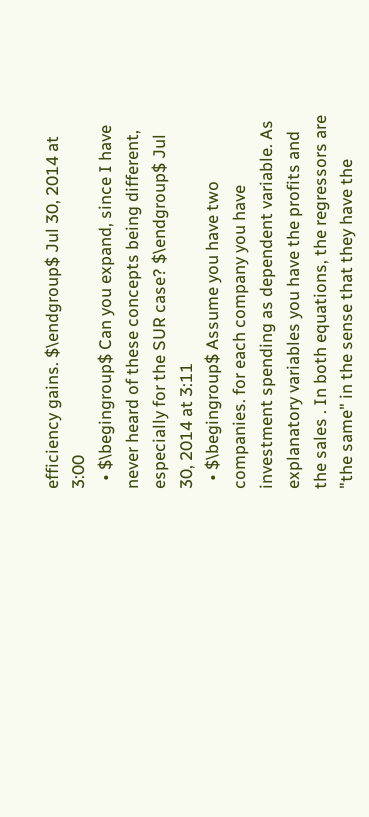efficiency gains. $\endgroup$ Jul 30, 2014 at 3:00
  • $\begingroup$ Can you expand, since I have never heard of these concepts being different, especially for the SUR case? $\endgroup$ Jul 30, 2014 at 3:11
  • $\begingroup$ Assume you have two companies. for each company you have investment spending as dependent variable. As explanatory variables you have the profits and the sales . In both equations, the regressors are "the same" in the sense that they have the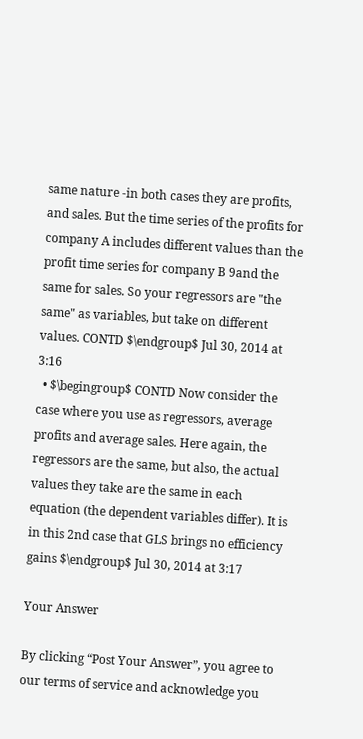same nature -in both cases they are profits, and sales. But the time series of the profits for company A includes different values than the profit time series for company B 9and the same for sales. So your regressors are "the same" as variables, but take on different values. CONTD $\endgroup$ Jul 30, 2014 at 3:16
  • $\begingroup$ CONTD Now consider the case where you use as regressors, average profits and average sales. Here again, the regressors are the same, but also, the actual values they take are the same in each equation (the dependent variables differ). It is in this 2nd case that GLS brings no efficiency gains $\endgroup$ Jul 30, 2014 at 3:17

Your Answer

By clicking “Post Your Answer”, you agree to our terms of service and acknowledge you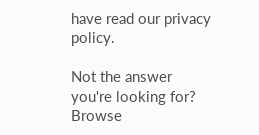have read our privacy policy.

Not the answer you're looking for? Browse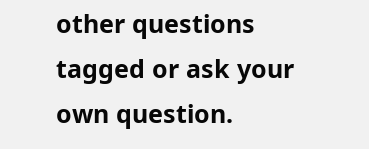other questions tagged or ask your own question.